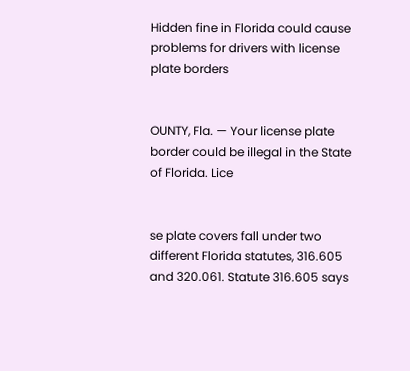Hidden fine in Florida could cause problems for drivers with license plate borders


OUNTY, Fla. — Your license plate border could be illegal in the State of Florida. Lice


se plate covers fall under two different Florida statutes, 316.605 and 320.061. Statute 316.605 says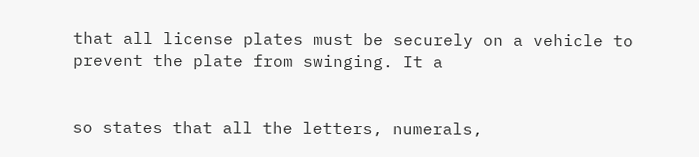that all license plates must be securely on a vehicle to prevent the plate from swinging. It a


so states that all the letters, numerals,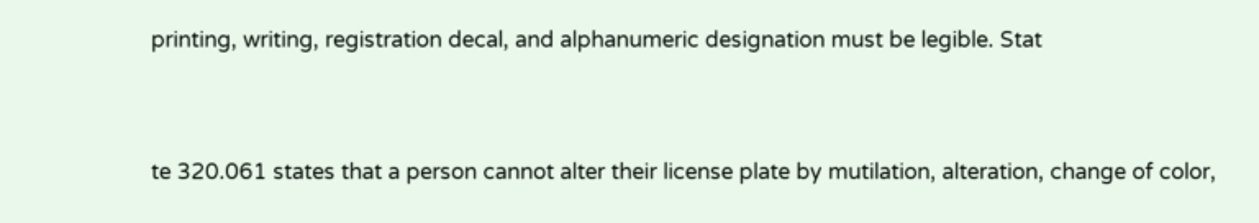printing, writing, registration decal, and alphanumeric designation must be legible. Stat


te 320.061 states that a person cannot alter their license plate by mutilation, alteration, change of color,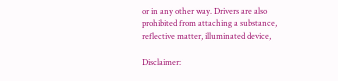or in any other way. Drivers are also prohibited from attaching a substance, reflective matter, illuminated device,

Disclaimer: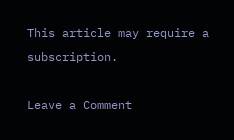This article may require a subscription.

Leave a Comment